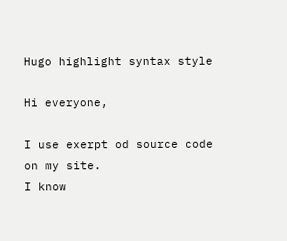Hugo highlight syntax style

Hi everyone,

I use exerpt od source code on my site.
I know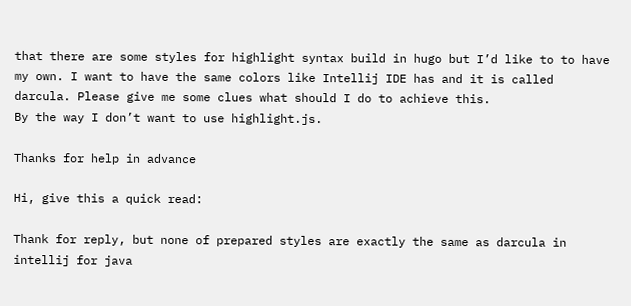that there are some styles for highlight syntax build in hugo but I’d like to to have my own. I want to have the same colors like Intellij IDE has and it is called darcula. Please give me some clues what should I do to achieve this.
By the way I don’t want to use highlight.js.

Thanks for help in advance

Hi, give this a quick read:

Thank for reply, but none of prepared styles are exactly the same as darcula in intellij for java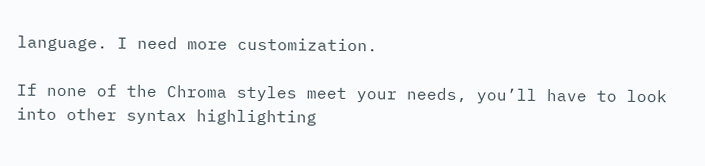language. I need more customization.

If none of the Chroma styles meet your needs, you’ll have to look into other syntax highlighting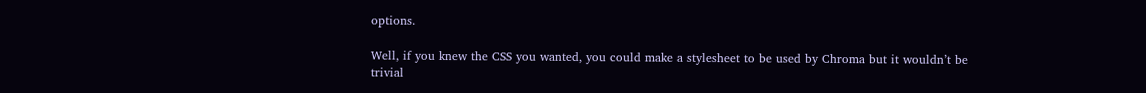options.

Well, if you knew the CSS you wanted, you could make a stylesheet to be used by Chroma but it wouldn’t be trivial